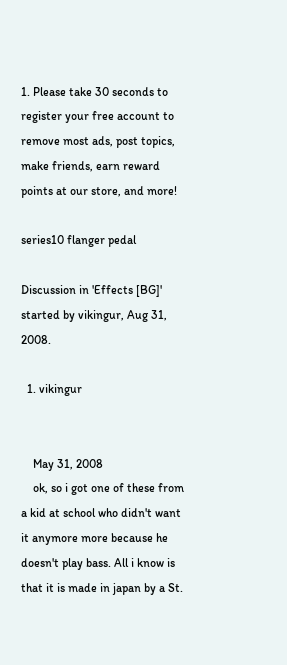1. Please take 30 seconds to register your free account to remove most ads, post topics, make friends, earn reward points at our store, and more!

series10 flanger pedal

Discussion in 'Effects [BG]' started by vikingur, Aug 31, 2008.

  1. vikingur


    May 31, 2008
    ok, so i got one of these from a kid at school who didn't want it anymore more because he doesn't play bass. All i know is that it is made in japan by a St.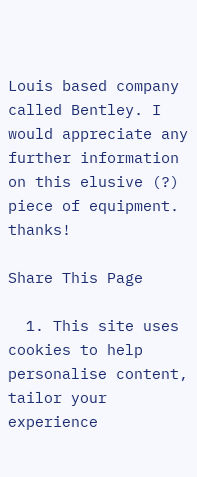Louis based company called Bentley. I would appreciate any further information on this elusive (?) piece of equipment. thanks!

Share This Page

  1. This site uses cookies to help personalise content, tailor your experience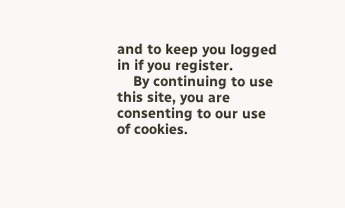and to keep you logged in if you register.
    By continuing to use this site, you are consenting to our use of cookies.